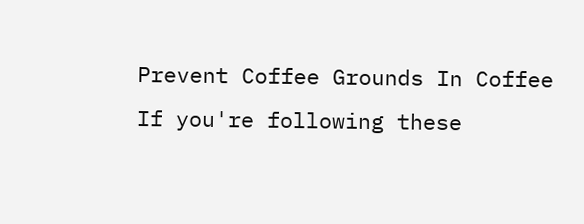Prevent Coffee Grounds In Coffee
If you're following these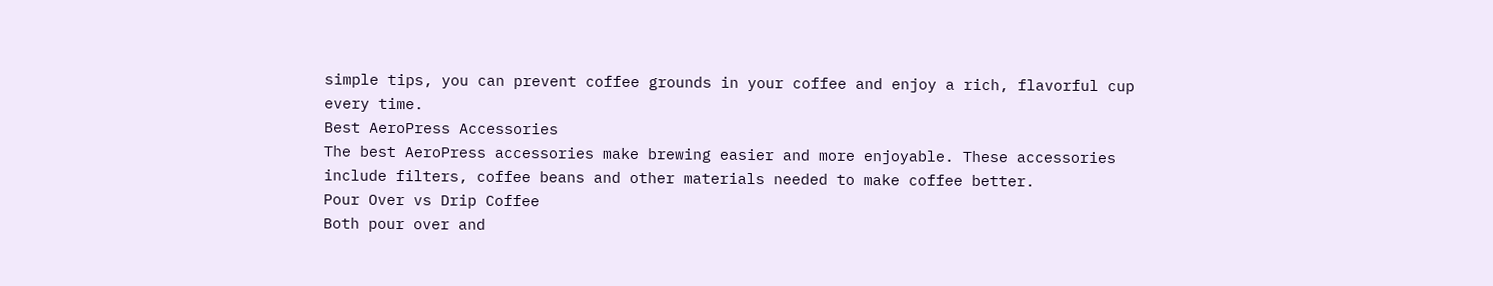simple tips, you can prevent coffee grounds in your coffee and enjoy a rich, flavorful cup every time.
Best AeroPress Accessories
The best AeroPress accessories make brewing easier and more enjoyable. These accessories include filters, coffee beans and other materials needed to make coffee better.
Pour Over vs Drip Coffee
Both pour over and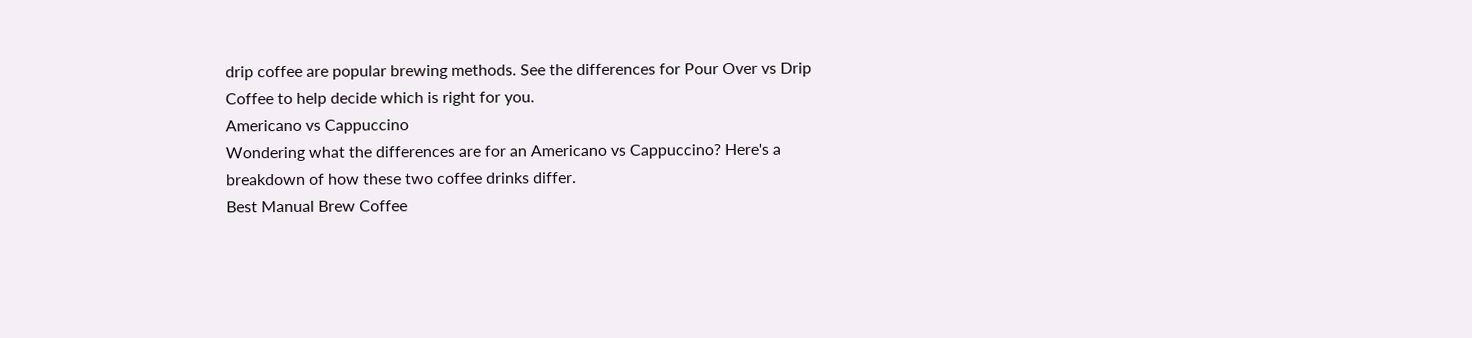drip coffee are popular brewing methods. See the differences for Pour Over vs Drip Coffee to help decide which is right for you.
Americano vs Cappuccino
Wondering what the differences are for an Americano vs Cappuccino? Here's a breakdown of how these two coffee drinks differ.
Best Manual Brew Coffee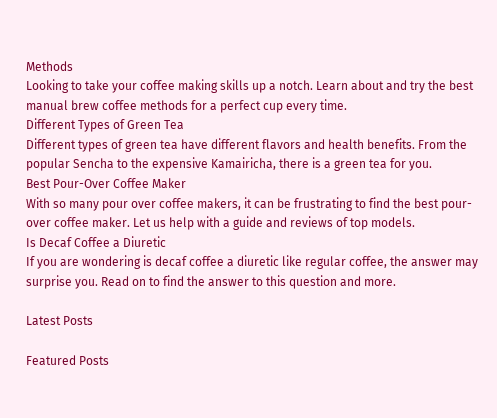Methods
Looking to take your coffee making skills up a notch. Learn about and try the best manual brew coffee methods for a perfect cup every time.
Different Types of Green Tea
Different types of green tea have different flavors and health benefits. From the popular Sencha to the expensive Kamairicha, there is a green tea for you.
Best Pour-Over Coffee Maker
With so many pour over coffee makers, it can be frustrating to find the best pour-over coffee maker. Let us help with a guide and reviews of top models.
Is Decaf Coffee a Diuretic
If you are wondering is decaf coffee a diuretic like regular coffee, the answer may surprise you. Read on to find the answer to this question and more.

Latest Posts

Featured Posts